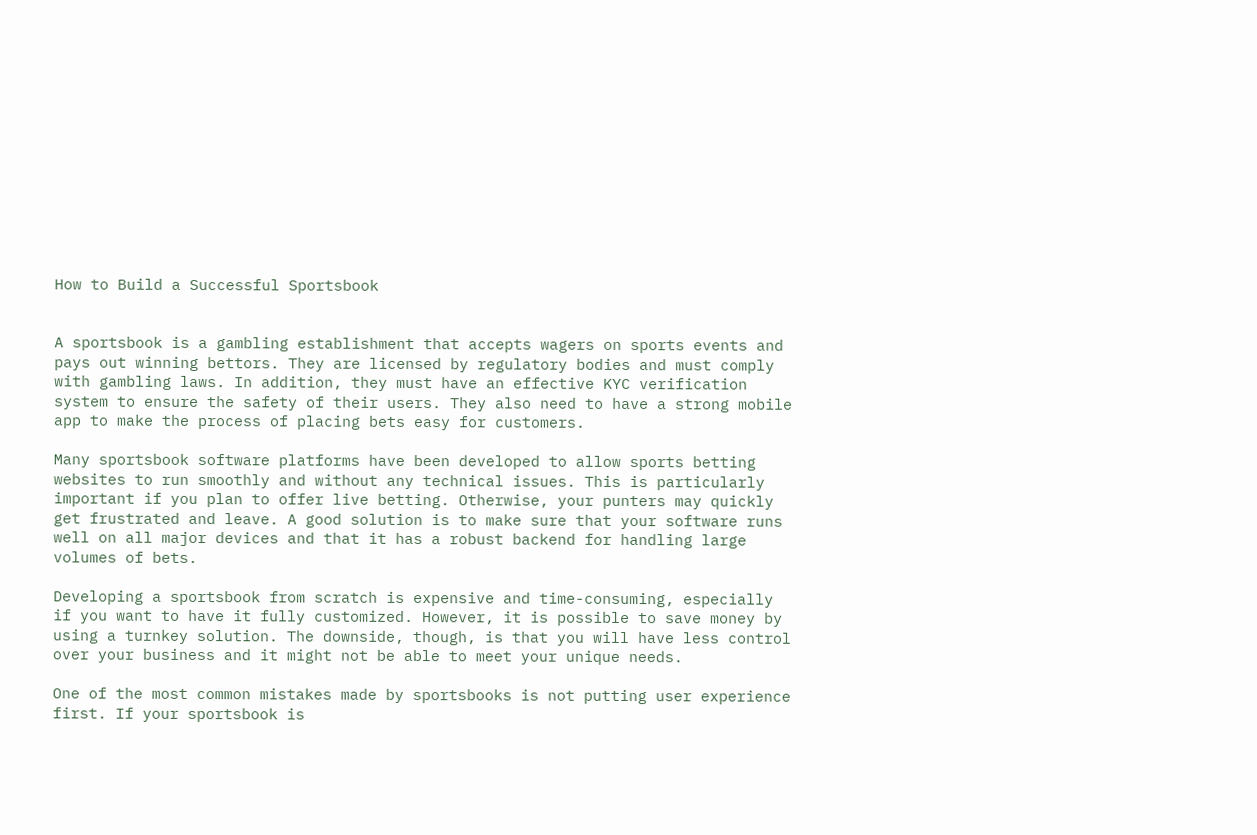How to Build a Successful Sportsbook


A sportsbook is a gambling establishment that accepts wagers on sports events and pays out winning bettors. They are licensed by regulatory bodies and must comply with gambling laws. In addition, they must have an effective KYC verification system to ensure the safety of their users. They also need to have a strong mobile app to make the process of placing bets easy for customers.

Many sportsbook software platforms have been developed to allow sports betting websites to run smoothly and without any technical issues. This is particularly important if you plan to offer live betting. Otherwise, your punters may quickly get frustrated and leave. A good solution is to make sure that your software runs well on all major devices and that it has a robust backend for handling large volumes of bets.

Developing a sportsbook from scratch is expensive and time-consuming, especially if you want to have it fully customized. However, it is possible to save money by using a turnkey solution. The downside, though, is that you will have less control over your business and it might not be able to meet your unique needs.

One of the most common mistakes made by sportsbooks is not putting user experience first. If your sportsbook is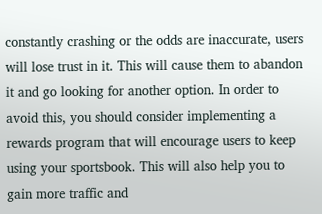constantly crashing or the odds are inaccurate, users will lose trust in it. This will cause them to abandon it and go looking for another option. In order to avoid this, you should consider implementing a rewards program that will encourage users to keep using your sportsbook. This will also help you to gain more traffic and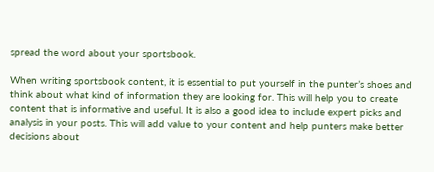spread the word about your sportsbook.

When writing sportsbook content, it is essential to put yourself in the punter’s shoes and think about what kind of information they are looking for. This will help you to create content that is informative and useful. It is also a good idea to include expert picks and analysis in your posts. This will add value to your content and help punters make better decisions about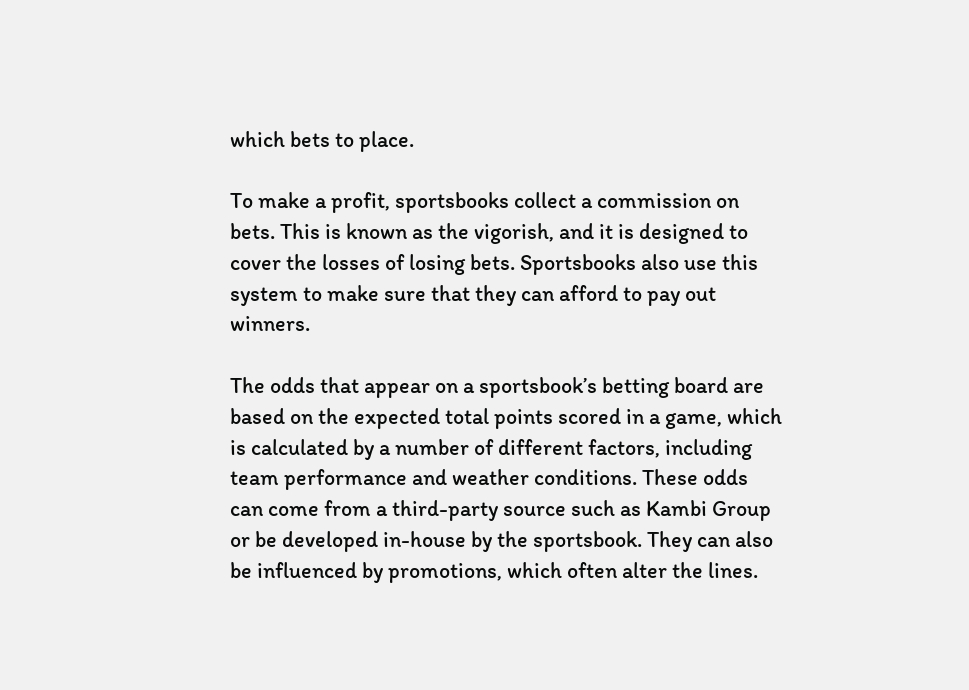which bets to place.

To make a profit, sportsbooks collect a commission on bets. This is known as the vigorish, and it is designed to cover the losses of losing bets. Sportsbooks also use this system to make sure that they can afford to pay out winners.

The odds that appear on a sportsbook’s betting board are based on the expected total points scored in a game, which is calculated by a number of different factors, including team performance and weather conditions. These odds can come from a third-party source such as Kambi Group or be developed in-house by the sportsbook. They can also be influenced by promotions, which often alter the lines.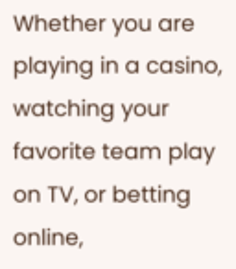Whether you are playing in a casino, watching your favorite team play on TV, or betting online,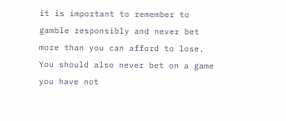it is important to remember to gamble responsibly and never bet more than you can afford to lose. You should also never bet on a game you have not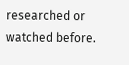researched or watched before.